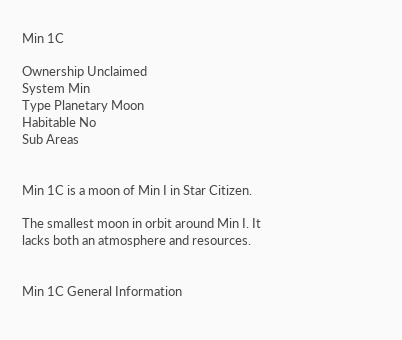Min 1C

Ownership Unclaimed
System Min
Type Planetary Moon
Habitable No
Sub Areas


Min 1C is a moon of Min I in Star Citizen.

The smallest moon in orbit around Min I. It lacks both an atmosphere and resources.


Min 1C General Information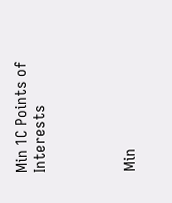Min 1C Points of Interests




Min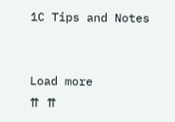1C Tips and Notes


Load more
⇈ ⇈